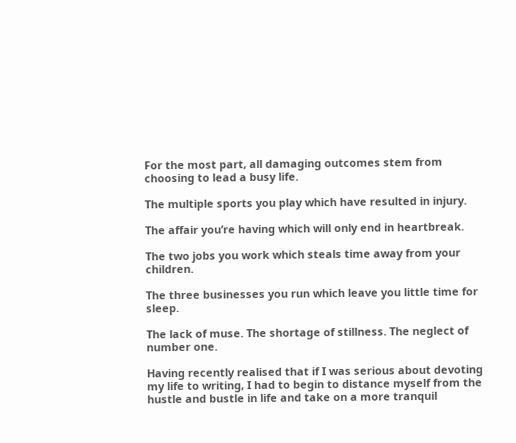For the most part, all damaging outcomes stem from choosing to lead a busy life.

The multiple sports you play which have resulted in injury.

The affair you’re having which will only end in heartbreak.

The two jobs you work which steals time away from your children.

The three businesses you run which leave you little time for sleep.

The lack of muse. The shortage of stillness. The neglect of number one.

Having recently realised that if I was serious about devoting my life to writing, I had to begin to distance myself from the hustle and bustle in life and take on a more tranquil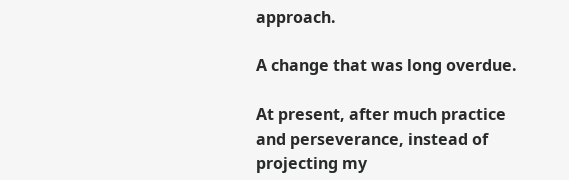approach.

A change that was long overdue.

At present, after much practice and perseverance, instead of projecting my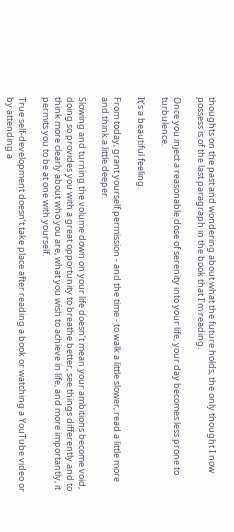thoughts on the past and wondering about what the future holds, the only thought I now possess is of the last paragraph in the book that I’m reading.

Once you inject a reasonable dose of serenity into your life, your day becomes less prone to turbulence.

It’s a beautiful feeling.

From today, grant yourself permission - and the time - to walk a little slower, read a little more and think a little deeper.

Slowing and turning the volume down on your life doesn’t mean your ambitions become void, doing so provides you with a great opportunity to breathe better, see things differently and to think more clearly about who you are, what you wish to achieve in life, and more importantly, it permits you to be at one with yourself.

True self-development doesn’t take place after reading a book or watching a YouTube video or by attending a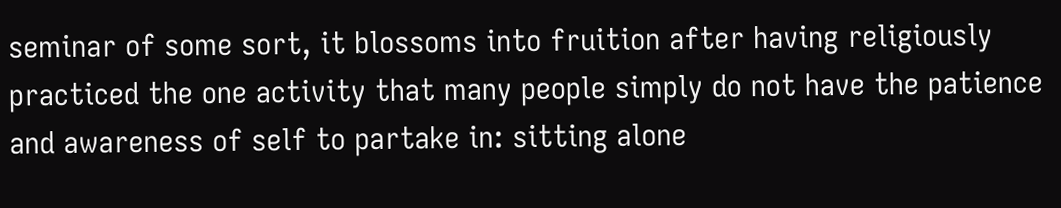seminar of some sort, it blossoms into fruition after having religiously practiced the one activity that many people simply do not have the patience and awareness of self to partake in: sitting alone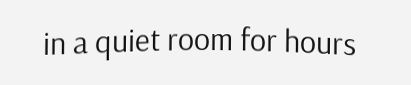in a quiet room for hours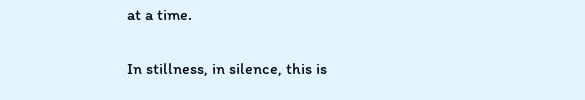at a time.

In stillness, in silence, this is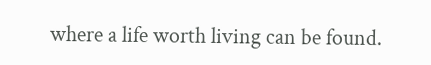where a life worth living can be found.